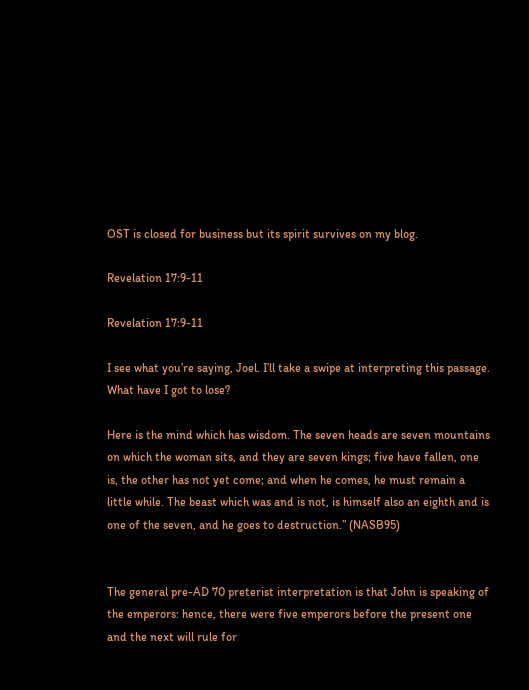OST is closed for business but its spirit survives on my blog.

Revelation 17:9-11

Revelation 17:9-11

I see what you’re saying, Joel. I’ll take a swipe at interpreting this passage. What have I got to lose?

Here is the mind which has wisdom. The seven heads are seven mountains on which the woman sits, and they are seven kings; five have fallen, one is, the other has not yet come; and when he comes, he must remain a little while. The beast which was and is not, is himself also an eighth and is one of the seven, and he goes to destruction.” (NASB95)


The general pre-AD 70 preterist interpretation is that John is speaking of the emperors: hence, there were five emperors before the present one and the next will rule for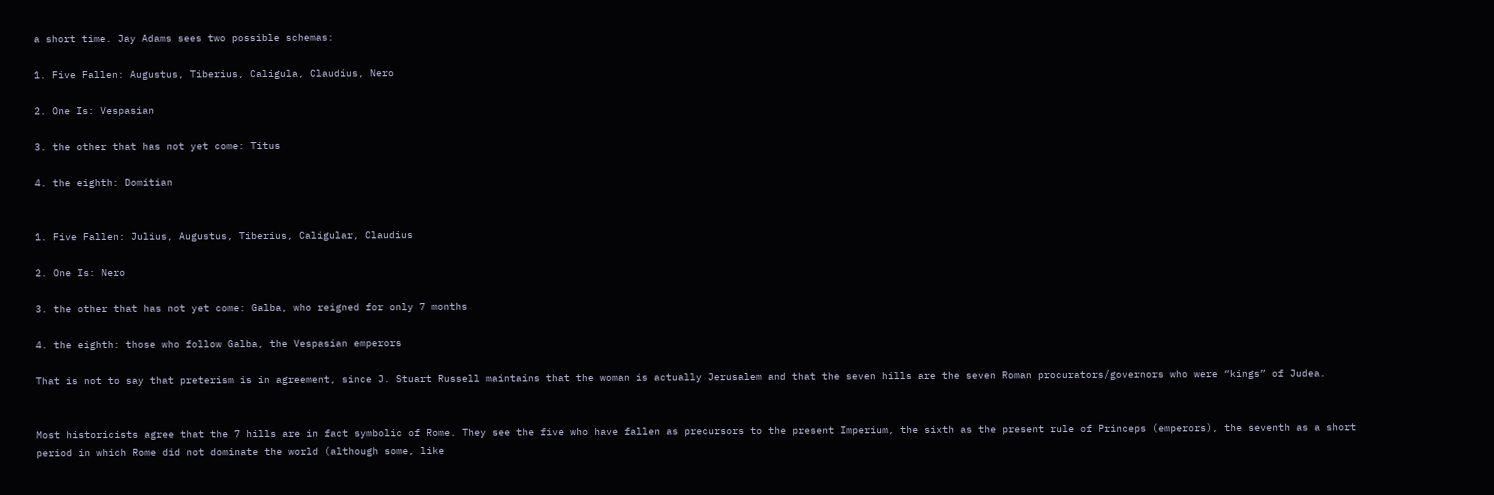a short time. Jay Adams sees two possible schemas:

1. Five Fallen: Augustus, Tiberius, Caligula, Claudius, Nero

2. One Is: Vespasian

3. the other that has not yet come: Titus

4. the eighth: Domitian


1. Five Fallen: Julius, Augustus, Tiberius, Caligular, Claudius

2. One Is: Nero

3. the other that has not yet come: Galba, who reigned for only 7 months

4. the eighth: those who follow Galba, the Vespasian emperors

That is not to say that preterism is in agreement, since J. Stuart Russell maintains that the woman is actually Jerusalem and that the seven hills are the seven Roman procurators/governors who were “kings” of Judea.


Most historicists agree that the 7 hills are in fact symbolic of Rome. They see the five who have fallen as precursors to the present Imperium, the sixth as the present rule of Princeps (emperors), the seventh as a short period in which Rome did not dominate the world (although some, like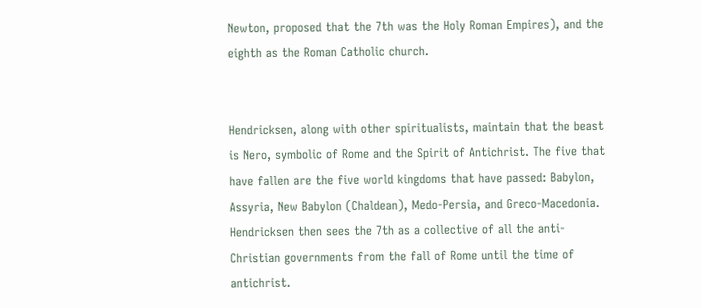Newton, proposed that the 7th was the Holy Roman Empires), and the eighth as the Roman Catholic church.


Hendricksen, along with other spiritualists, maintain that the beast is Nero, symbolic of Rome and the Spirit of Antichrist. The five that have fallen are the five world kingdoms that have passed: Babylon, Assyria, New Babylon (Chaldean), Medo-Persia, and Greco-Macedonia. Hendricksen then sees the 7th as a collective of all the anti-Christian governments from the fall of Rome until the time of antichrist.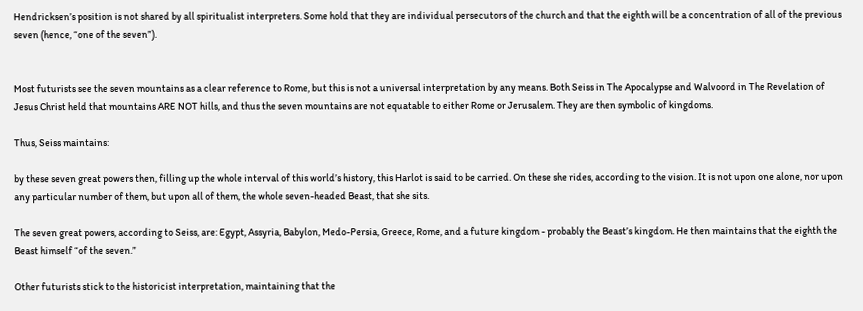Hendricksen’s position is not shared by all spiritualist interpreters. Some hold that they are individual persecutors of the church and that the eighth will be a concentration of all of the previous seven (hence, “one of the seven”).


Most futurists see the seven mountains as a clear reference to Rome, but this is not a universal interpretation by any means. Both Seiss in The Apocalypse and Walvoord in The Revelation of Jesus Christ held that mountains ARE NOT hills, and thus the seven mountains are not equatable to either Rome or Jerusalem. They are then symbolic of kingdoms.

Thus, Seiss maintains:

by these seven great powers then, filling up the whole interval of this world’s history, this Harlot is said to be carried. On these she rides, according to the vision. It is not upon one alone, nor upon any particular number of them, but upon all of them, the whole seven-headed Beast, that she sits.

The seven great powers, according to Seiss, are: Egypt, Assyria, Babylon, Medo-Persia, Greece, Rome, and a future kingdom - probably the Beast’s kingdom. He then maintains that the eighth the Beast himself “of the seven.”

Other futurists stick to the historicist interpretation, maintaining that the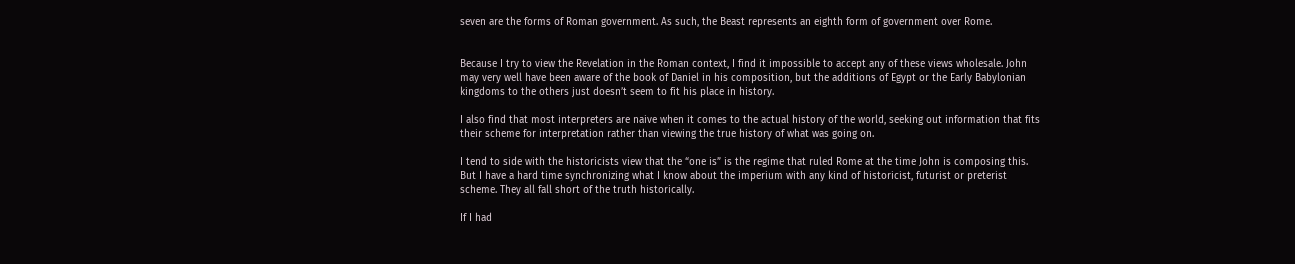seven are the forms of Roman government. As such, the Beast represents an eighth form of government over Rome.


Because I try to view the Revelation in the Roman context, I find it impossible to accept any of these views wholesale. John may very well have been aware of the book of Daniel in his composition, but the additions of Egypt or the Early Babylonian kingdoms to the others just doesn’t seem to fit his place in history.

I also find that most interpreters are naive when it comes to the actual history of the world, seeking out information that fits their scheme for interpretation rather than viewing the true history of what was going on.

I tend to side with the historicists view that the “one is” is the regime that ruled Rome at the time John is composing this. But I have a hard time synchronizing what I know about the imperium with any kind of historicist, futurist or preterist scheme. They all fall short of the truth historically.

If I had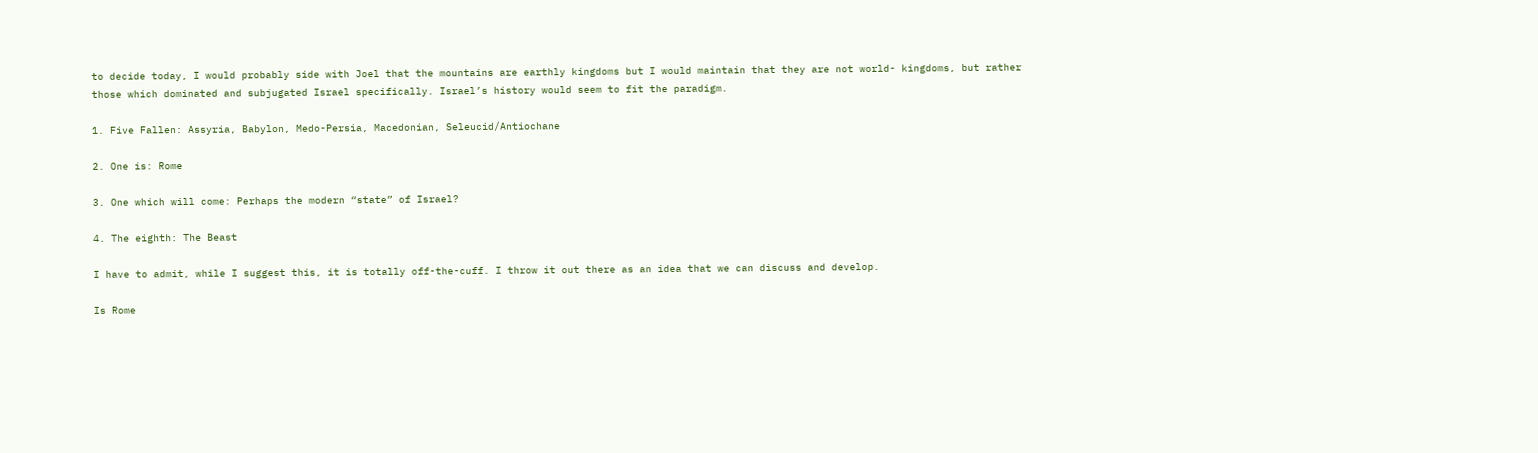to decide today, I would probably side with Joel that the mountains are earthly kingdoms but I would maintain that they are not world- kingdoms, but rather those which dominated and subjugated Israel specifically. Israel’s history would seem to fit the paradigm.

1. Five Fallen: Assyria, Babylon, Medo-Persia, Macedonian, Seleucid/Antiochane

2. One is: Rome

3. One which will come: Perhaps the modern “state” of Israel?

4. The eighth: The Beast

I have to admit, while I suggest this, it is totally off-the-cuff. I throw it out there as an idea that we can discuss and develop.

Is Rome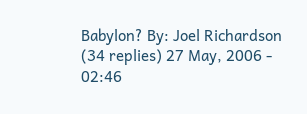Babylon? By: Joel Richardson (34 replies) 27 May, 2006 - 02:46